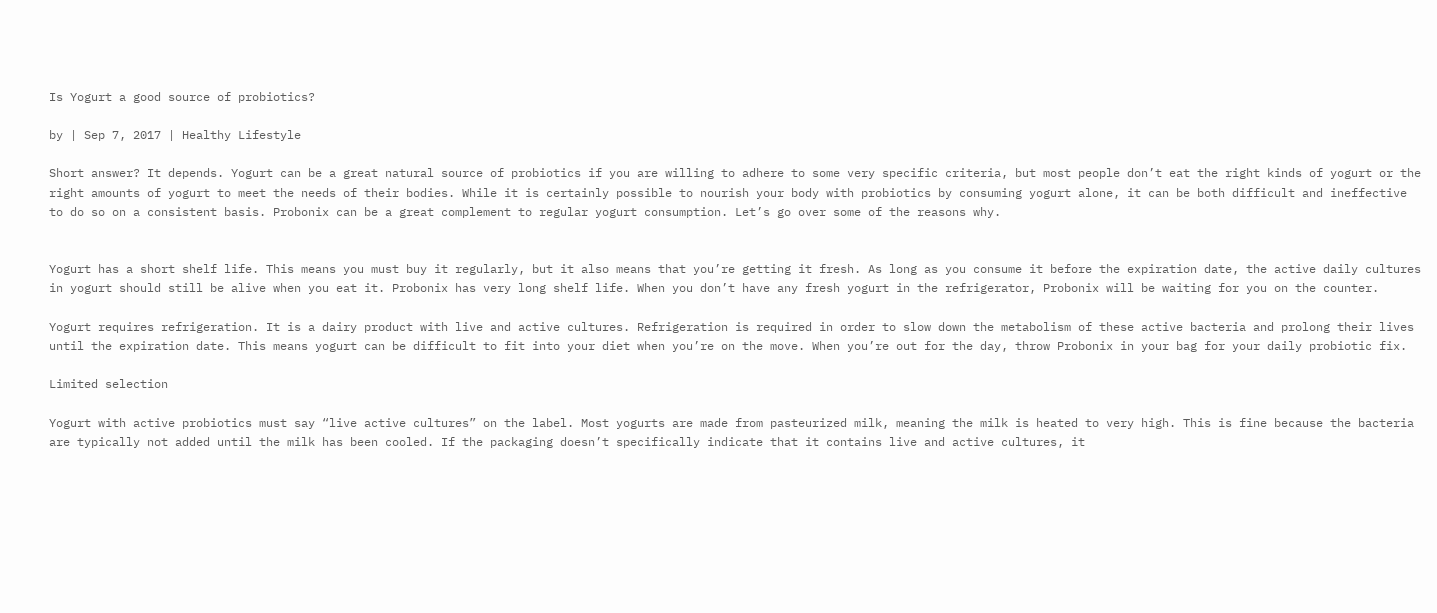Is Yogurt a good source of probiotics?

by | Sep 7, 2017 | Healthy Lifestyle

Short answer? It depends. Yogurt can be a great natural source of probiotics if you are willing to adhere to some very specific criteria, but most people don’t eat the right kinds of yogurt or the right amounts of yogurt to meet the needs of their bodies. While it is certainly possible to nourish your body with probiotics by consuming yogurt alone, it can be both difficult and ineffective to do so on a consistent basis. Probonix can be a great complement to regular yogurt consumption. Let’s go over some of the reasons why.


Yogurt has a short shelf life. This means you must buy it regularly, but it also means that you’re getting it fresh. As long as you consume it before the expiration date, the active daily cultures in yogurt should still be alive when you eat it. Probonix has very long shelf life. When you don’t have any fresh yogurt in the refrigerator, Probonix will be waiting for you on the counter.

Yogurt requires refrigeration. It is a dairy product with live and active cultures. Refrigeration is required in order to slow down the metabolism of these active bacteria and prolong their lives until the expiration date. This means yogurt can be difficult to fit into your diet when you’re on the move. When you’re out for the day, throw Probonix in your bag for your daily probiotic fix.

Limited selection

Yogurt with active probiotics must say “live active cultures” on the label. Most yogurts are made from pasteurized milk, meaning the milk is heated to very high. This is fine because the bacteria are typically not added until the milk has been cooled. If the packaging doesn’t specifically indicate that it contains live and active cultures, it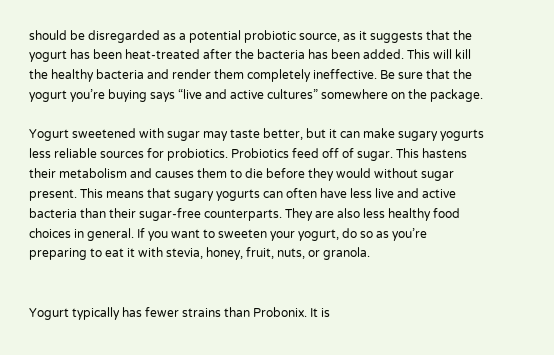should be disregarded as a potential probiotic source, as it suggests that the yogurt has been heat-treated after the bacteria has been added. This will kill the healthy bacteria and render them completely ineffective. Be sure that the yogurt you’re buying says “live and active cultures” somewhere on the package.

Yogurt sweetened with sugar may taste better, but it can make sugary yogurts less reliable sources for probiotics. Probiotics feed off of sugar. This hastens their metabolism and causes them to die before they would without sugar present. This means that sugary yogurts can often have less live and active bacteria than their sugar-free counterparts. They are also less healthy food choices in general. If you want to sweeten your yogurt, do so as you’re preparing to eat it with stevia, honey, fruit, nuts, or granola.


Yogurt typically has fewer strains than Probonix. It is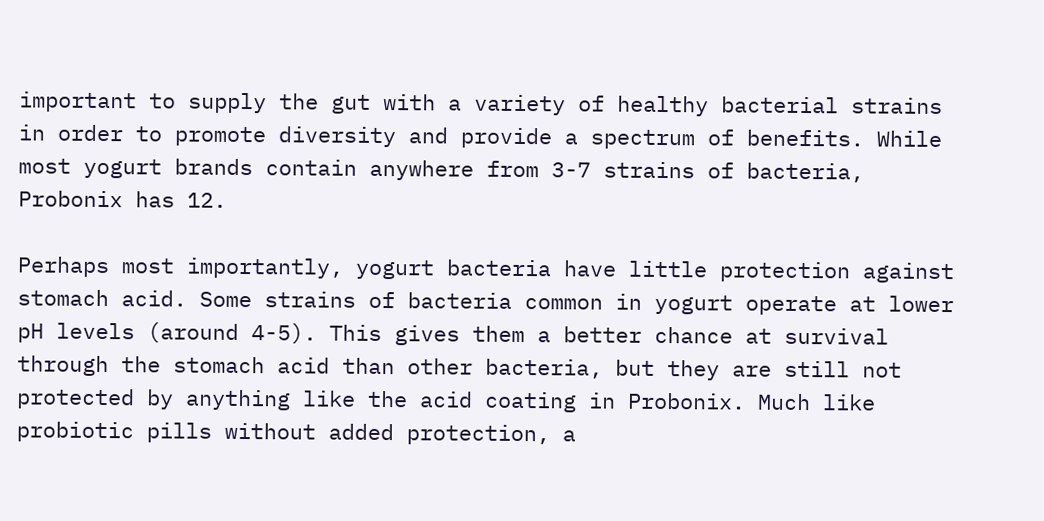important to supply the gut with a variety of healthy bacterial strains in order to promote diversity and provide a spectrum of benefits. While most yogurt brands contain anywhere from 3-7 strains of bacteria, Probonix has 12.

Perhaps most importantly, yogurt bacteria have little protection against stomach acid. Some strains of bacteria common in yogurt operate at lower pH levels (around 4-5). This gives them a better chance at survival through the stomach acid than other bacteria, but they are still not protected by anything like the acid coating in Probonix. Much like probiotic pills without added protection, a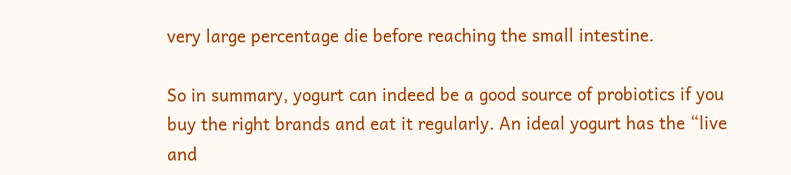very large percentage die before reaching the small intestine.

So in summary, yogurt can indeed be a good source of probiotics if you buy the right brands and eat it regularly. An ideal yogurt has the “live and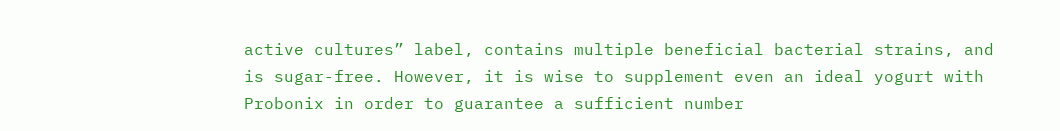active cultures” label, contains multiple beneficial bacterial strains, and is sugar-free. However, it is wise to supplement even an ideal yogurt with Probonix in order to guarantee a sufficient number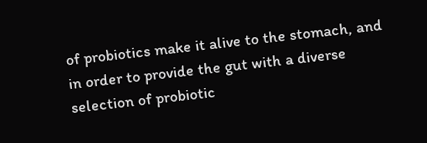of probiotics make it alive to the stomach, and in order to provide the gut with a diverse selection of probiotic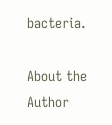bacteria.

About the Author